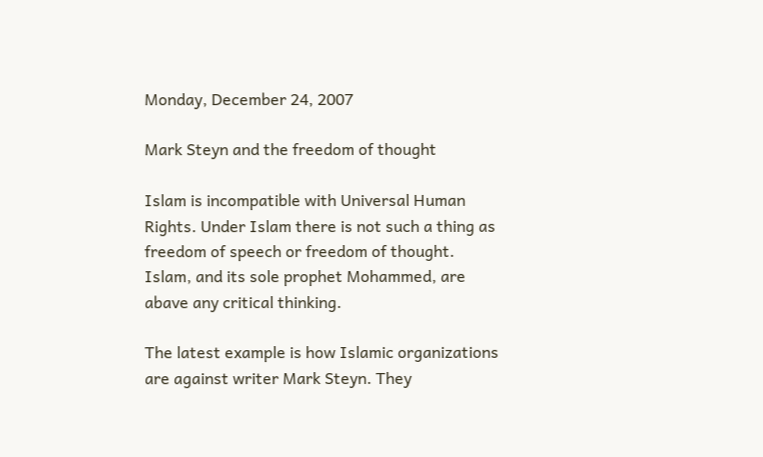Monday, December 24, 2007

Mark Steyn and the freedom of thought

Islam is incompatible with Universal Human Rights. Under Islam there is not such a thing as freedom of speech or freedom of thought. Islam, and its sole prophet Mohammed, are abave any critical thinking.

The latest example is how Islamic organizations are against writer Mark Steyn. They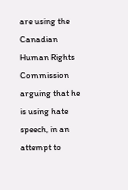are using the Canadian Human Rights Commission arguing that he is using hate speech, in an attempt to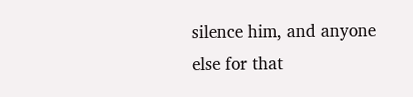silence him, and anyone else for that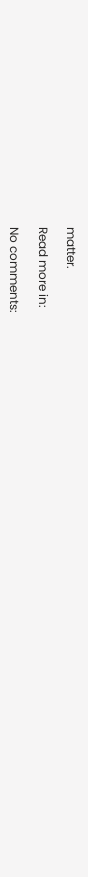matter.

Read more in:

No comments: